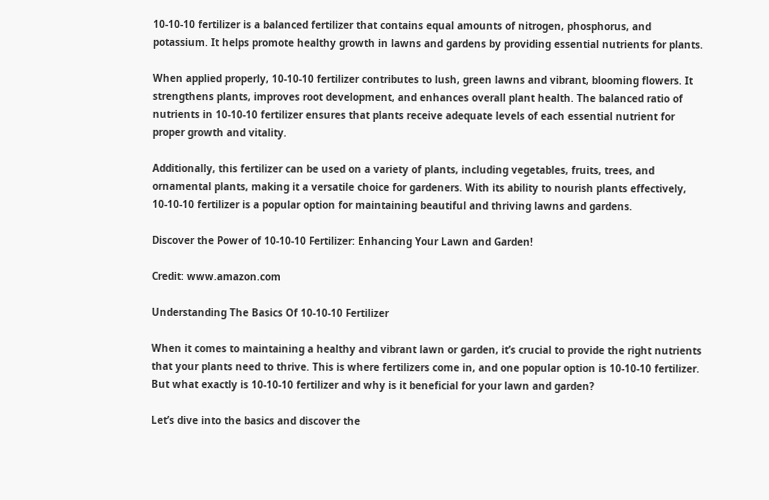10-10-10 fertilizer is a balanced fertilizer that contains equal amounts of nitrogen, phosphorus, and potassium. It helps promote healthy growth in lawns and gardens by providing essential nutrients for plants.

When applied properly, 10-10-10 fertilizer contributes to lush, green lawns and vibrant, blooming flowers. It strengthens plants, improves root development, and enhances overall plant health. The balanced ratio of nutrients in 10-10-10 fertilizer ensures that plants receive adequate levels of each essential nutrient for proper growth and vitality.

Additionally, this fertilizer can be used on a variety of plants, including vegetables, fruits, trees, and ornamental plants, making it a versatile choice for gardeners. With its ability to nourish plants effectively, 10-10-10 fertilizer is a popular option for maintaining beautiful and thriving lawns and gardens.

Discover the Power of 10-10-10 Fertilizer: Enhancing Your Lawn and Garden!

Credit: www.amazon.com

Understanding The Basics Of 10-10-10 Fertilizer

When it comes to maintaining a healthy and vibrant lawn or garden, it’s crucial to provide the right nutrients that your plants need to thrive. This is where fertilizers come in, and one popular option is 10-10-10 fertilizer. But what exactly is 10-10-10 fertilizer and why is it beneficial for your lawn and garden?

Let’s dive into the basics and discover the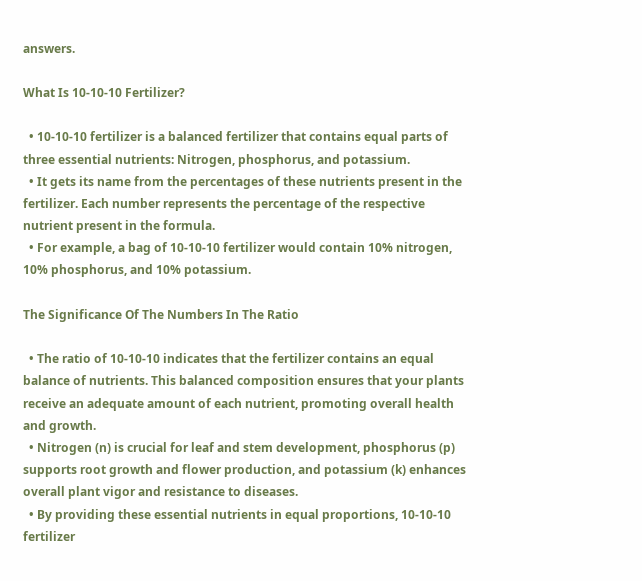answers.

What Is 10-10-10 Fertilizer?

  • 10-10-10 fertilizer is a balanced fertilizer that contains equal parts of three essential nutrients: Nitrogen, phosphorus, and potassium.
  • It gets its name from the percentages of these nutrients present in the fertilizer. Each number represents the percentage of the respective nutrient present in the formula.
  • For example, a bag of 10-10-10 fertilizer would contain 10% nitrogen, 10% phosphorus, and 10% potassium.

The Significance Of The Numbers In The Ratio

  • The ratio of 10-10-10 indicates that the fertilizer contains an equal balance of nutrients. This balanced composition ensures that your plants receive an adequate amount of each nutrient, promoting overall health and growth.
  • Nitrogen (n) is crucial for leaf and stem development, phosphorus (p) supports root growth and flower production, and potassium (k) enhances overall plant vigor and resistance to diseases.
  • By providing these essential nutrients in equal proportions, 10-10-10 fertilizer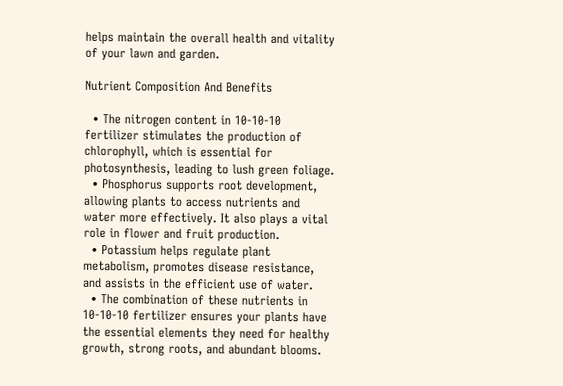helps maintain the overall health and vitality of your lawn and garden.

Nutrient Composition And Benefits

  • The nitrogen content in 10-10-10 fertilizer stimulates the production of chlorophyll, which is essential for photosynthesis, leading to lush green foliage.
  • Phosphorus supports root development, allowing plants to access nutrients and water more effectively. It also plays a vital role in flower and fruit production.
  • Potassium helps regulate plant metabolism, promotes disease resistance, and assists in the efficient use of water.
  • The combination of these nutrients in 10-10-10 fertilizer ensures your plants have the essential elements they need for healthy growth, strong roots, and abundant blooms.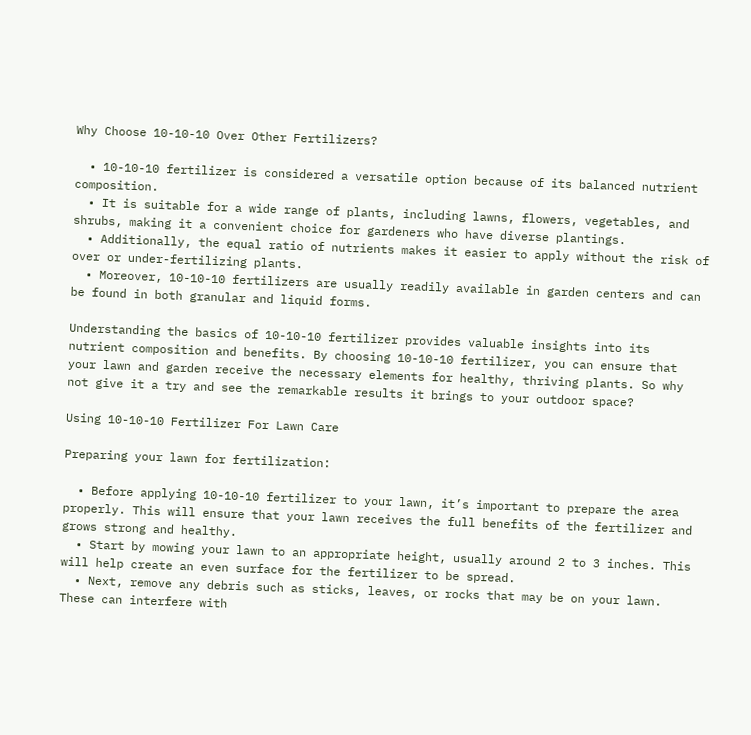Why Choose 10-10-10 Over Other Fertilizers?

  • 10-10-10 fertilizer is considered a versatile option because of its balanced nutrient composition.
  • It is suitable for a wide range of plants, including lawns, flowers, vegetables, and shrubs, making it a convenient choice for gardeners who have diverse plantings.
  • Additionally, the equal ratio of nutrients makes it easier to apply without the risk of over or under-fertilizing plants.
  • Moreover, 10-10-10 fertilizers are usually readily available in garden centers and can be found in both granular and liquid forms.

Understanding the basics of 10-10-10 fertilizer provides valuable insights into its nutrient composition and benefits. By choosing 10-10-10 fertilizer, you can ensure that your lawn and garden receive the necessary elements for healthy, thriving plants. So why not give it a try and see the remarkable results it brings to your outdoor space?

Using 10-10-10 Fertilizer For Lawn Care

Preparing your lawn for fertilization:

  • Before applying 10-10-10 fertilizer to your lawn, it’s important to prepare the area properly. This will ensure that your lawn receives the full benefits of the fertilizer and grows strong and healthy.
  • Start by mowing your lawn to an appropriate height, usually around 2 to 3 inches. This will help create an even surface for the fertilizer to be spread.
  • Next, remove any debris such as sticks, leaves, or rocks that may be on your lawn. These can interfere with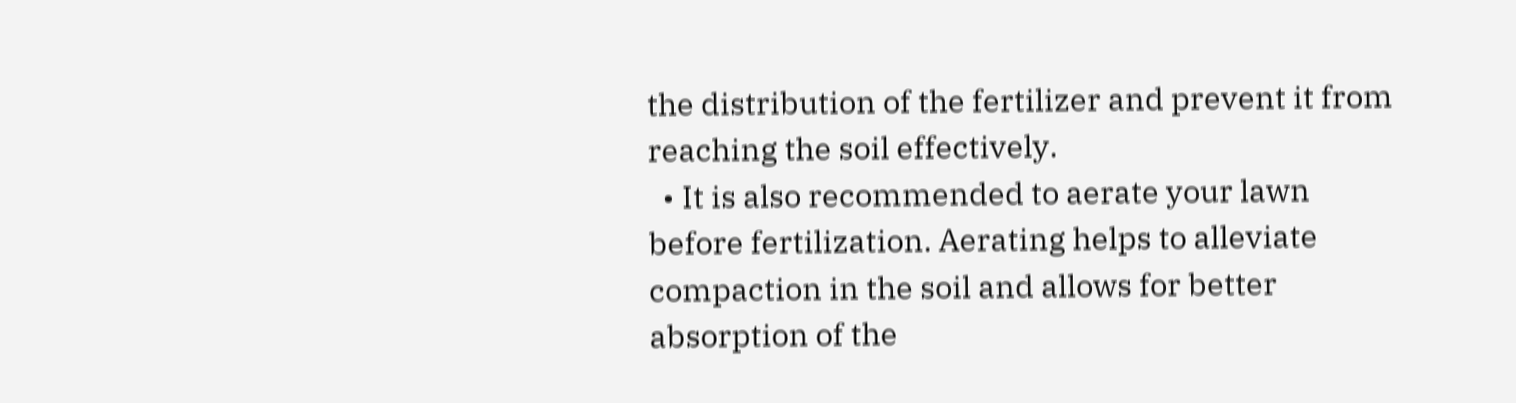the distribution of the fertilizer and prevent it from reaching the soil effectively.
  • It is also recommended to aerate your lawn before fertilization. Aerating helps to alleviate compaction in the soil and allows for better absorption of the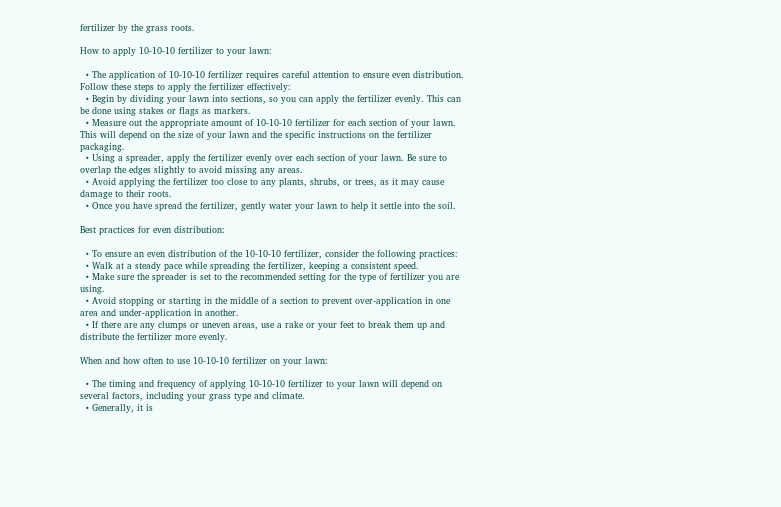fertilizer by the grass roots.

How to apply 10-10-10 fertilizer to your lawn:

  • The application of 10-10-10 fertilizer requires careful attention to ensure even distribution. Follow these steps to apply the fertilizer effectively:
  • Begin by dividing your lawn into sections, so you can apply the fertilizer evenly. This can be done using stakes or flags as markers.
  • Measure out the appropriate amount of 10-10-10 fertilizer for each section of your lawn. This will depend on the size of your lawn and the specific instructions on the fertilizer packaging.
  • Using a spreader, apply the fertilizer evenly over each section of your lawn. Be sure to overlap the edges slightly to avoid missing any areas.
  • Avoid applying the fertilizer too close to any plants, shrubs, or trees, as it may cause damage to their roots.
  • Once you have spread the fertilizer, gently water your lawn to help it settle into the soil.

Best practices for even distribution:

  • To ensure an even distribution of the 10-10-10 fertilizer, consider the following practices:
  • Walk at a steady pace while spreading the fertilizer, keeping a consistent speed.
  • Make sure the spreader is set to the recommended setting for the type of fertilizer you are using.
  • Avoid stopping or starting in the middle of a section to prevent over-application in one area and under-application in another.
  • If there are any clumps or uneven areas, use a rake or your feet to break them up and distribute the fertilizer more evenly.

When and how often to use 10-10-10 fertilizer on your lawn:

  • The timing and frequency of applying 10-10-10 fertilizer to your lawn will depend on several factors, including your grass type and climate.
  • Generally, it is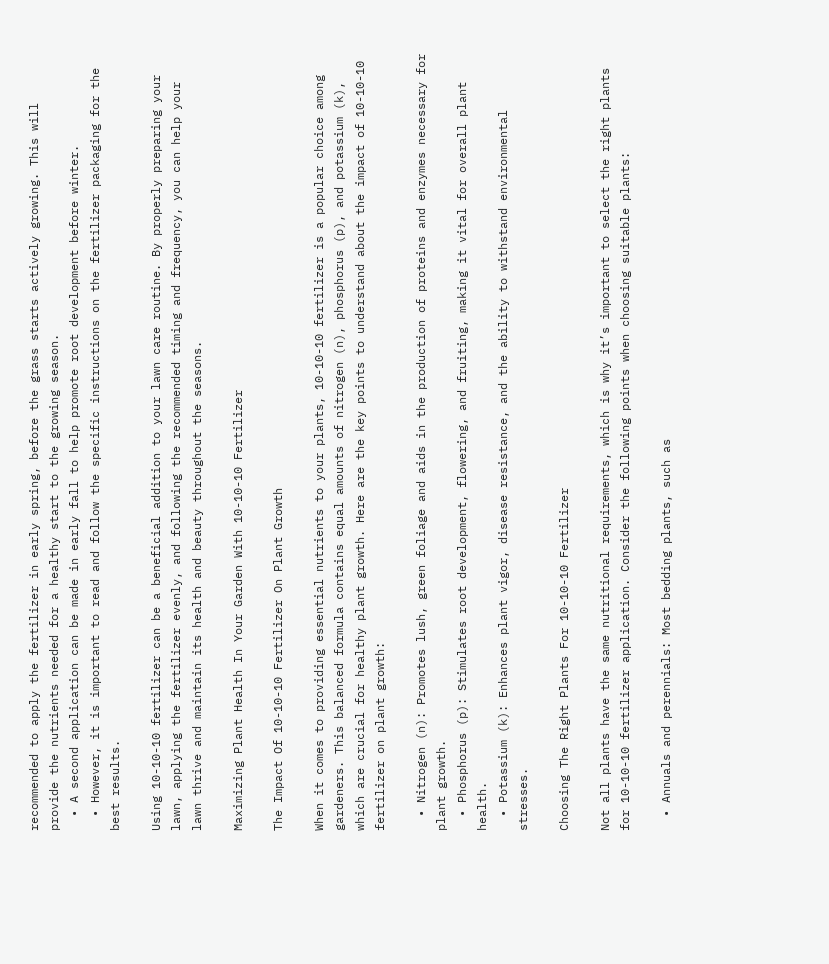recommended to apply the fertilizer in early spring, before the grass starts actively growing. This will provide the nutrients needed for a healthy start to the growing season.
  • A second application can be made in early fall to help promote root development before winter.
  • However, it is important to read and follow the specific instructions on the fertilizer packaging for the best results.

Using 10-10-10 fertilizer can be a beneficial addition to your lawn care routine. By properly preparing your lawn, applying the fertilizer evenly, and following the recommended timing and frequency, you can help your lawn thrive and maintain its health and beauty throughout the seasons.

Maximizing Plant Health In Your Garden With 10-10-10 Fertilizer

The Impact Of 10-10-10 Fertilizer On Plant Growth

When it comes to providing essential nutrients to your plants, 10-10-10 fertilizer is a popular choice among gardeners. This balanced formula contains equal amounts of nitrogen (n), phosphorus (p), and potassium (k), which are crucial for healthy plant growth. Here are the key points to understand about the impact of 10-10-10 fertilizer on plant growth:

  • Nitrogen (n): Promotes lush, green foliage and aids in the production of proteins and enzymes necessary for plant growth.
  • Phosphorus (p): Stimulates root development, flowering, and fruiting, making it vital for overall plant health.
  • Potassium (k): Enhances plant vigor, disease resistance, and the ability to withstand environmental stresses.

Choosing The Right Plants For 10-10-10 Fertilizer

Not all plants have the same nutritional requirements, which is why it’s important to select the right plants for 10-10-10 fertilizer application. Consider the following points when choosing suitable plants:

  • Annuals and perennials: Most bedding plants, such as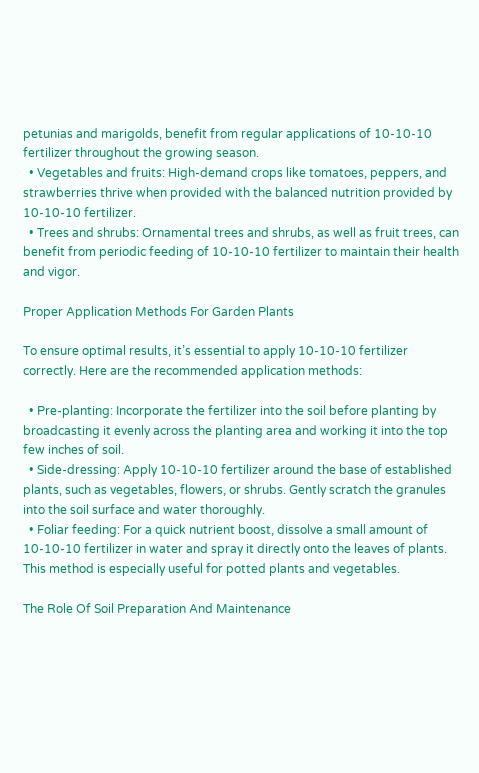petunias and marigolds, benefit from regular applications of 10-10-10 fertilizer throughout the growing season.
  • Vegetables and fruits: High-demand crops like tomatoes, peppers, and strawberries thrive when provided with the balanced nutrition provided by 10-10-10 fertilizer.
  • Trees and shrubs: Ornamental trees and shrubs, as well as fruit trees, can benefit from periodic feeding of 10-10-10 fertilizer to maintain their health and vigor.

Proper Application Methods For Garden Plants

To ensure optimal results, it’s essential to apply 10-10-10 fertilizer correctly. Here are the recommended application methods:

  • Pre-planting: Incorporate the fertilizer into the soil before planting by broadcasting it evenly across the planting area and working it into the top few inches of soil.
  • Side-dressing: Apply 10-10-10 fertilizer around the base of established plants, such as vegetables, flowers, or shrubs. Gently scratch the granules into the soil surface and water thoroughly.
  • Foliar feeding: For a quick nutrient boost, dissolve a small amount of 10-10-10 fertilizer in water and spray it directly onto the leaves of plants. This method is especially useful for potted plants and vegetables.

The Role Of Soil Preparation And Maintenance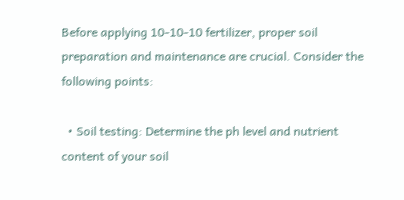Before applying 10-10-10 fertilizer, proper soil preparation and maintenance are crucial. Consider the following points:

  • Soil testing: Determine the ph level and nutrient content of your soil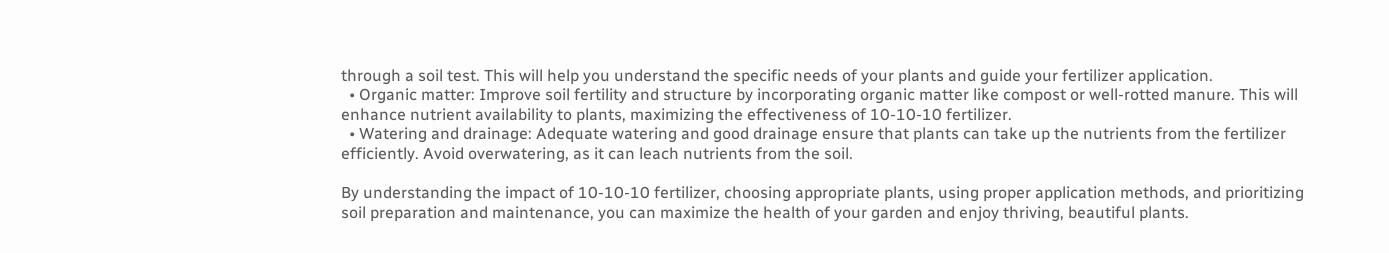through a soil test. This will help you understand the specific needs of your plants and guide your fertilizer application.
  • Organic matter: Improve soil fertility and structure by incorporating organic matter like compost or well-rotted manure. This will enhance nutrient availability to plants, maximizing the effectiveness of 10-10-10 fertilizer.
  • Watering and drainage: Adequate watering and good drainage ensure that plants can take up the nutrients from the fertilizer efficiently. Avoid overwatering, as it can leach nutrients from the soil.

By understanding the impact of 10-10-10 fertilizer, choosing appropriate plants, using proper application methods, and prioritizing soil preparation and maintenance, you can maximize the health of your garden and enjoy thriving, beautiful plants.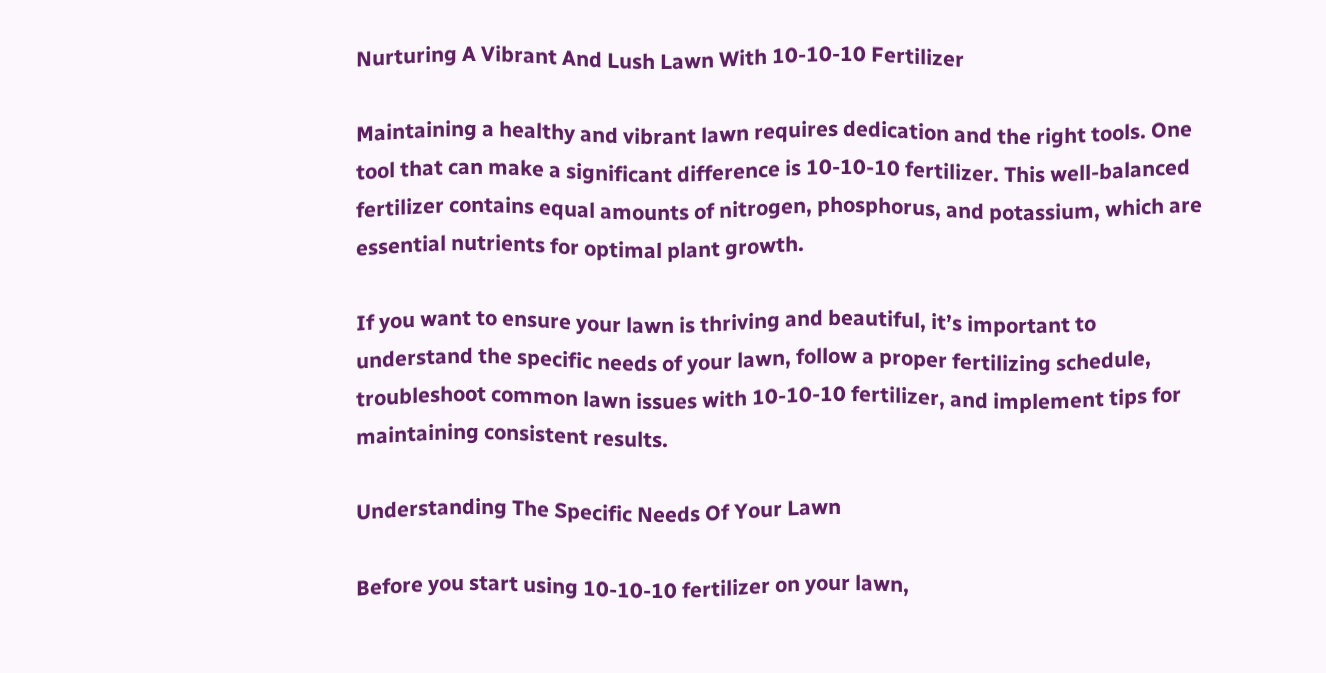Nurturing A Vibrant And Lush Lawn With 10-10-10 Fertilizer

Maintaining a healthy and vibrant lawn requires dedication and the right tools. One tool that can make a significant difference is 10-10-10 fertilizer. This well-balanced fertilizer contains equal amounts of nitrogen, phosphorus, and potassium, which are essential nutrients for optimal plant growth.

If you want to ensure your lawn is thriving and beautiful, it’s important to understand the specific needs of your lawn, follow a proper fertilizing schedule, troubleshoot common lawn issues with 10-10-10 fertilizer, and implement tips for maintaining consistent results.

Understanding The Specific Needs Of Your Lawn

Before you start using 10-10-10 fertilizer on your lawn,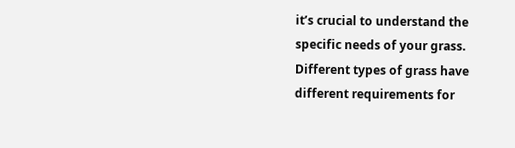it’s crucial to understand the specific needs of your grass. Different types of grass have different requirements for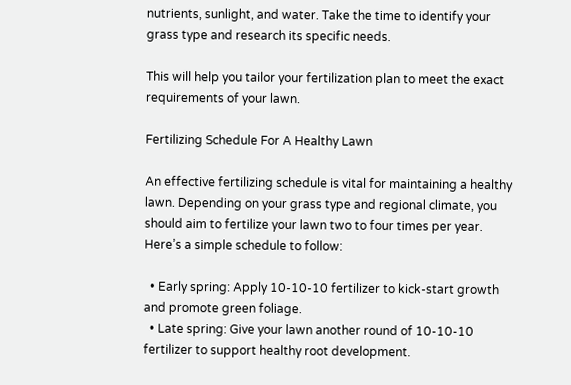nutrients, sunlight, and water. Take the time to identify your grass type and research its specific needs.

This will help you tailor your fertilization plan to meet the exact requirements of your lawn.

Fertilizing Schedule For A Healthy Lawn

An effective fertilizing schedule is vital for maintaining a healthy lawn. Depending on your grass type and regional climate, you should aim to fertilize your lawn two to four times per year. Here’s a simple schedule to follow:

  • Early spring: Apply 10-10-10 fertilizer to kick-start growth and promote green foliage.
  • Late spring: Give your lawn another round of 10-10-10 fertilizer to support healthy root development.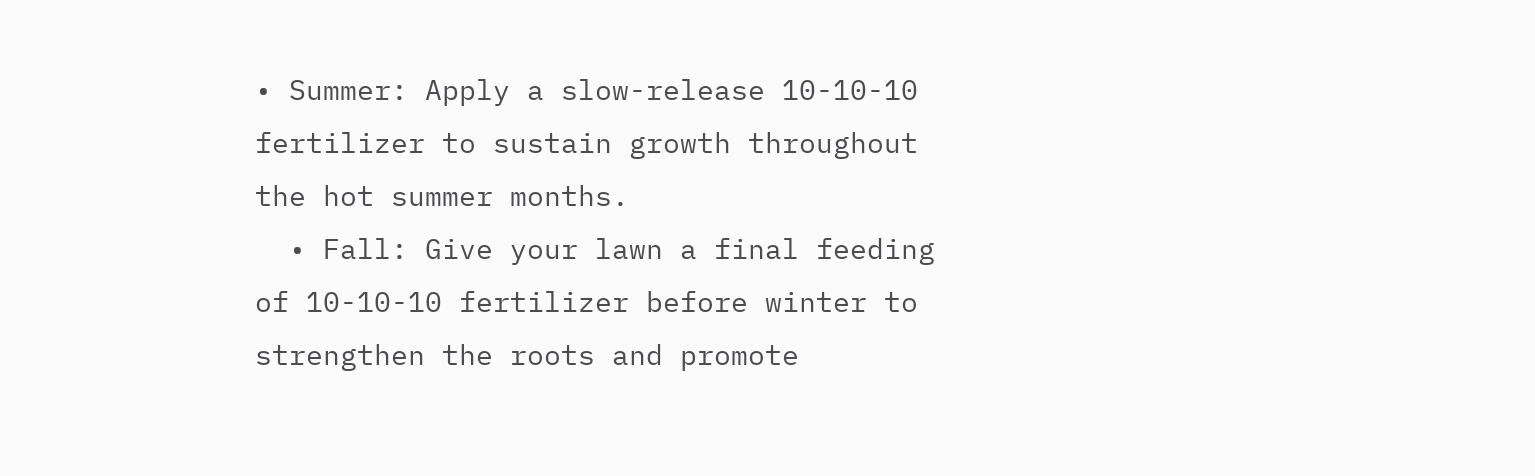• Summer: Apply a slow-release 10-10-10 fertilizer to sustain growth throughout the hot summer months.
  • Fall: Give your lawn a final feeding of 10-10-10 fertilizer before winter to strengthen the roots and promote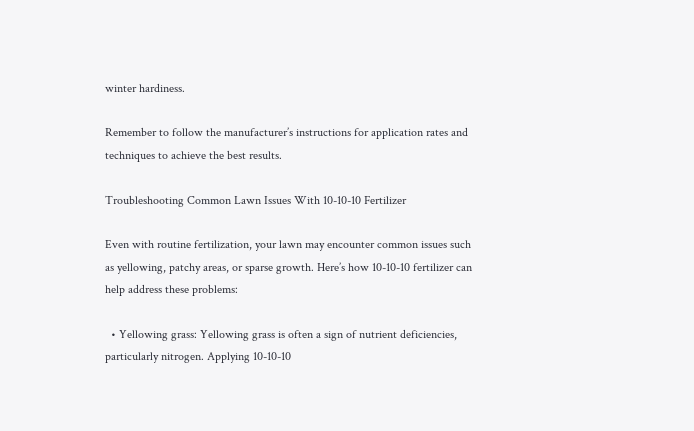winter hardiness.

Remember to follow the manufacturer’s instructions for application rates and techniques to achieve the best results.

Troubleshooting Common Lawn Issues With 10-10-10 Fertilizer

Even with routine fertilization, your lawn may encounter common issues such as yellowing, patchy areas, or sparse growth. Here’s how 10-10-10 fertilizer can help address these problems:

  • Yellowing grass: Yellowing grass is often a sign of nutrient deficiencies, particularly nitrogen. Applying 10-10-10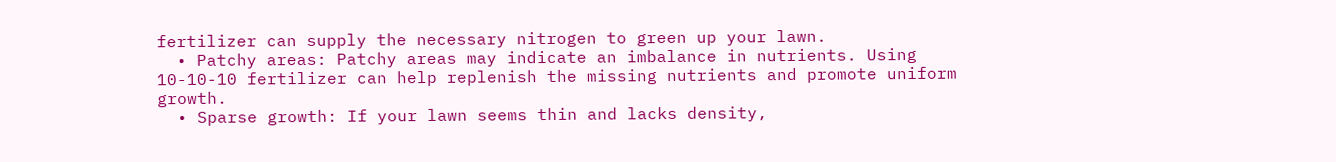fertilizer can supply the necessary nitrogen to green up your lawn.
  • Patchy areas: Patchy areas may indicate an imbalance in nutrients. Using 10-10-10 fertilizer can help replenish the missing nutrients and promote uniform growth.
  • Sparse growth: If your lawn seems thin and lacks density,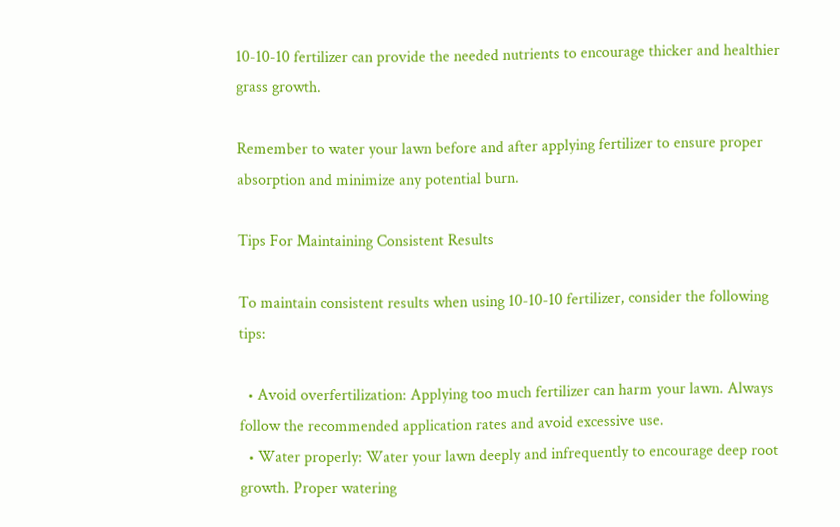10-10-10 fertilizer can provide the needed nutrients to encourage thicker and healthier grass growth.

Remember to water your lawn before and after applying fertilizer to ensure proper absorption and minimize any potential burn.

Tips For Maintaining Consistent Results

To maintain consistent results when using 10-10-10 fertilizer, consider the following tips:

  • Avoid overfertilization: Applying too much fertilizer can harm your lawn. Always follow the recommended application rates and avoid excessive use.
  • Water properly: Water your lawn deeply and infrequently to encourage deep root growth. Proper watering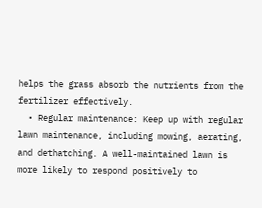helps the grass absorb the nutrients from the fertilizer effectively.
  • Regular maintenance: Keep up with regular lawn maintenance, including mowing, aerating, and dethatching. A well-maintained lawn is more likely to respond positively to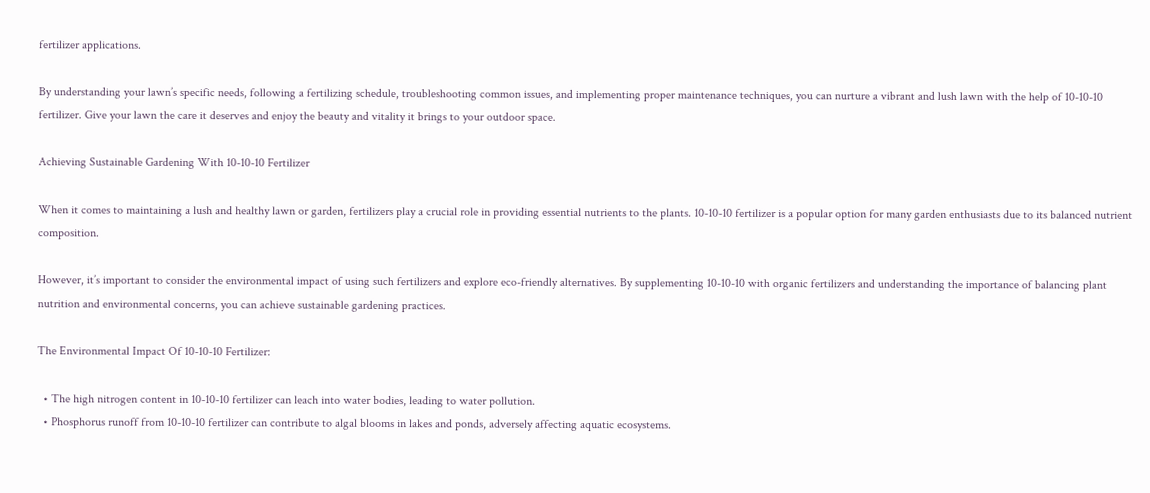fertilizer applications.

By understanding your lawn’s specific needs, following a fertilizing schedule, troubleshooting common issues, and implementing proper maintenance techniques, you can nurture a vibrant and lush lawn with the help of 10-10-10 fertilizer. Give your lawn the care it deserves and enjoy the beauty and vitality it brings to your outdoor space.

Achieving Sustainable Gardening With 10-10-10 Fertilizer

When it comes to maintaining a lush and healthy lawn or garden, fertilizers play a crucial role in providing essential nutrients to the plants. 10-10-10 fertilizer is a popular option for many garden enthusiasts due to its balanced nutrient composition.

However, it’s important to consider the environmental impact of using such fertilizers and explore eco-friendly alternatives. By supplementing 10-10-10 with organic fertilizers and understanding the importance of balancing plant nutrition and environmental concerns, you can achieve sustainable gardening practices.

The Environmental Impact Of 10-10-10 Fertilizer:

  • The high nitrogen content in 10-10-10 fertilizer can leach into water bodies, leading to water pollution.
  • Phosphorus runoff from 10-10-10 fertilizer can contribute to algal blooms in lakes and ponds, adversely affecting aquatic ecosystems.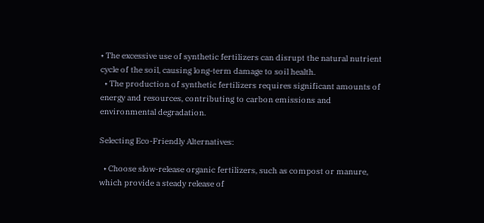• The excessive use of synthetic fertilizers can disrupt the natural nutrient cycle of the soil, causing long-term damage to soil health.
  • The production of synthetic fertilizers requires significant amounts of energy and resources, contributing to carbon emissions and environmental degradation.

Selecting Eco-Friendly Alternatives:

  • Choose slow-release organic fertilizers, such as compost or manure, which provide a steady release of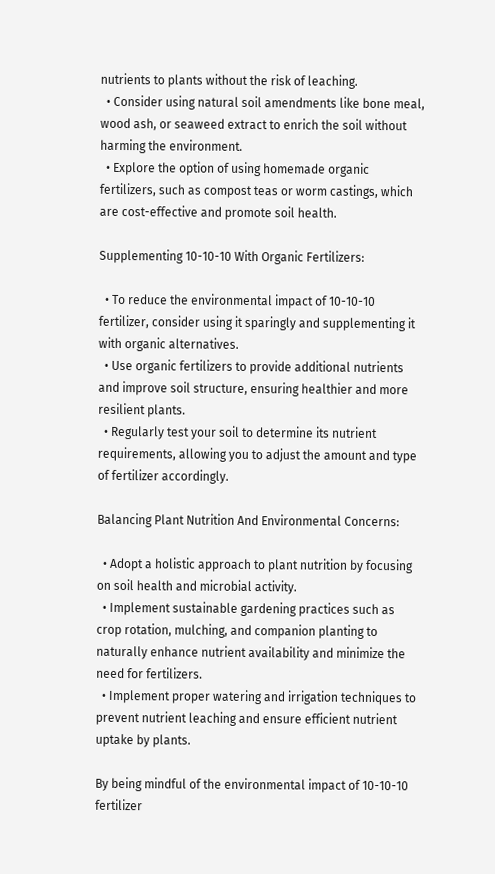nutrients to plants without the risk of leaching.
  • Consider using natural soil amendments like bone meal, wood ash, or seaweed extract to enrich the soil without harming the environment.
  • Explore the option of using homemade organic fertilizers, such as compost teas or worm castings, which are cost-effective and promote soil health.

Supplementing 10-10-10 With Organic Fertilizers:

  • To reduce the environmental impact of 10-10-10 fertilizer, consider using it sparingly and supplementing it with organic alternatives.
  • Use organic fertilizers to provide additional nutrients and improve soil structure, ensuring healthier and more resilient plants.
  • Regularly test your soil to determine its nutrient requirements, allowing you to adjust the amount and type of fertilizer accordingly.

Balancing Plant Nutrition And Environmental Concerns:

  • Adopt a holistic approach to plant nutrition by focusing on soil health and microbial activity.
  • Implement sustainable gardening practices such as crop rotation, mulching, and companion planting to naturally enhance nutrient availability and minimize the need for fertilizers.
  • Implement proper watering and irrigation techniques to prevent nutrient leaching and ensure efficient nutrient uptake by plants.

By being mindful of the environmental impact of 10-10-10 fertilizer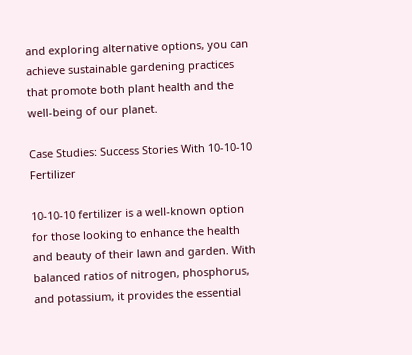and exploring alternative options, you can achieve sustainable gardening practices that promote both plant health and the well-being of our planet.

Case Studies: Success Stories With 10-10-10 Fertilizer

10-10-10 fertilizer is a well-known option for those looking to enhance the health and beauty of their lawn and garden. With balanced ratios of nitrogen, phosphorus, and potassium, it provides the essential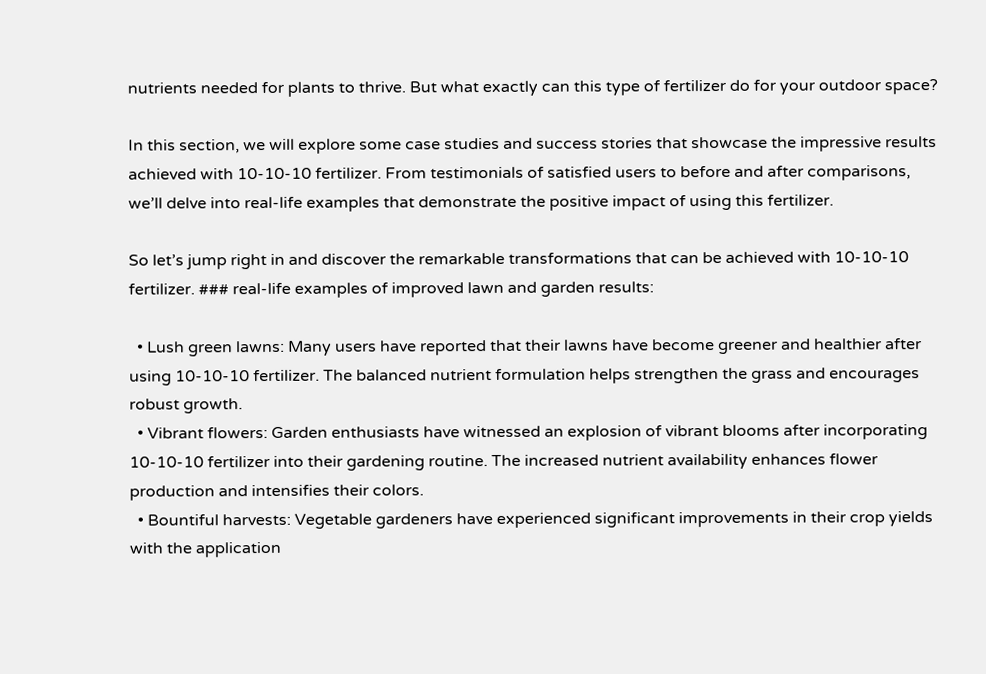nutrients needed for plants to thrive. But what exactly can this type of fertilizer do for your outdoor space?

In this section, we will explore some case studies and success stories that showcase the impressive results achieved with 10-10-10 fertilizer. From testimonials of satisfied users to before and after comparisons, we’ll delve into real-life examples that demonstrate the positive impact of using this fertilizer.

So let’s jump right in and discover the remarkable transformations that can be achieved with 10-10-10 fertilizer. ### real-life examples of improved lawn and garden results:

  • Lush green lawns: Many users have reported that their lawns have become greener and healthier after using 10-10-10 fertilizer. The balanced nutrient formulation helps strengthen the grass and encourages robust growth.
  • Vibrant flowers: Garden enthusiasts have witnessed an explosion of vibrant blooms after incorporating 10-10-10 fertilizer into their gardening routine. The increased nutrient availability enhances flower production and intensifies their colors.
  • Bountiful harvests: Vegetable gardeners have experienced significant improvements in their crop yields with the application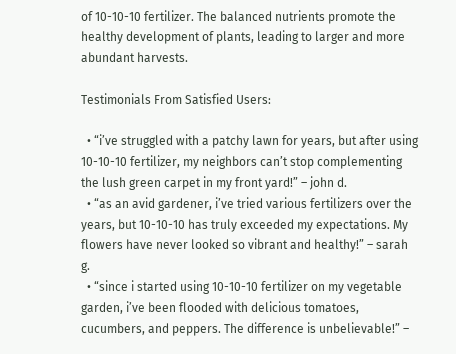of 10-10-10 fertilizer. The balanced nutrients promote the healthy development of plants, leading to larger and more abundant harvests.

Testimonials From Satisfied Users:

  • “i’ve struggled with a patchy lawn for years, but after using 10-10-10 fertilizer, my neighbors can’t stop complementing the lush green carpet in my front yard!” – john d.
  • “as an avid gardener, i’ve tried various fertilizers over the years, but 10-10-10 has truly exceeded my expectations. My flowers have never looked so vibrant and healthy!” – sarah g.
  • “since i started using 10-10-10 fertilizer on my vegetable garden, i’ve been flooded with delicious tomatoes, cucumbers, and peppers. The difference is unbelievable!” –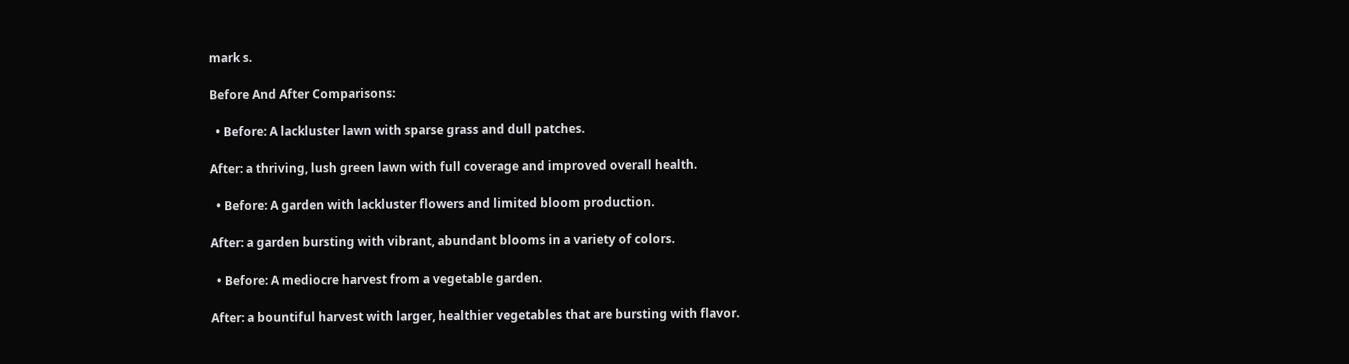mark s.

Before And After Comparisons:

  • Before: A lackluster lawn with sparse grass and dull patches.

After: a thriving, lush green lawn with full coverage and improved overall health.

  • Before: A garden with lackluster flowers and limited bloom production.

After: a garden bursting with vibrant, abundant blooms in a variety of colors.

  • Before: A mediocre harvest from a vegetable garden.

After: a bountiful harvest with larger, healthier vegetables that are bursting with flavor.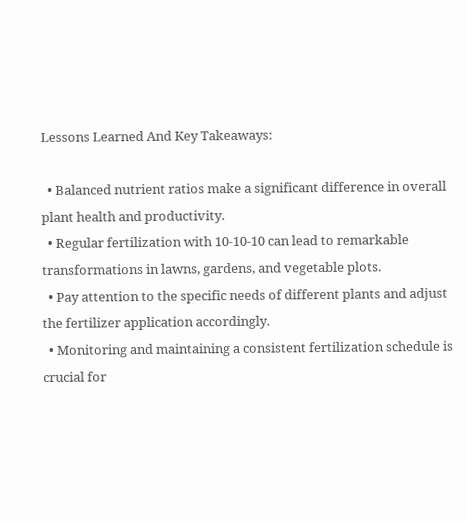Lessons Learned And Key Takeaways:

  • Balanced nutrient ratios make a significant difference in overall plant health and productivity.
  • Regular fertilization with 10-10-10 can lead to remarkable transformations in lawns, gardens, and vegetable plots.
  • Pay attention to the specific needs of different plants and adjust the fertilizer application accordingly.
  • Monitoring and maintaining a consistent fertilization schedule is crucial for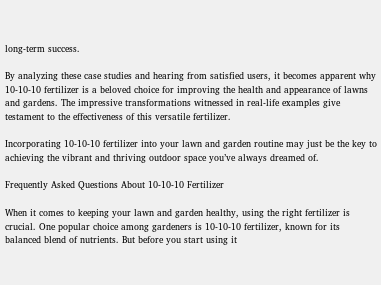long-term success.

By analyzing these case studies and hearing from satisfied users, it becomes apparent why 10-10-10 fertilizer is a beloved choice for improving the health and appearance of lawns and gardens. The impressive transformations witnessed in real-life examples give testament to the effectiveness of this versatile fertilizer.

Incorporating 10-10-10 fertilizer into your lawn and garden routine may just be the key to achieving the vibrant and thriving outdoor space you’ve always dreamed of.

Frequently Asked Questions About 10-10-10 Fertilizer

When it comes to keeping your lawn and garden healthy, using the right fertilizer is crucial. One popular choice among gardeners is 10-10-10 fertilizer, known for its balanced blend of nutrients. But before you start using it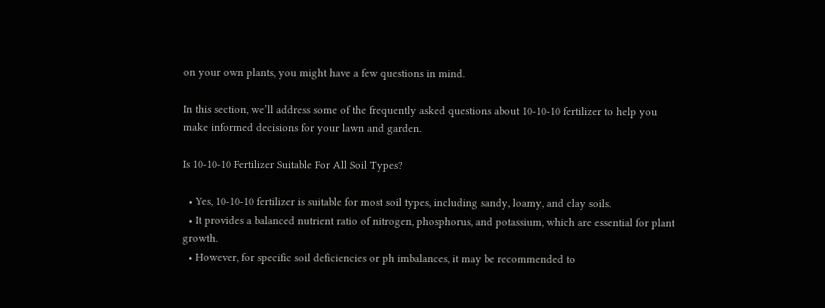on your own plants, you might have a few questions in mind.

In this section, we’ll address some of the frequently asked questions about 10-10-10 fertilizer to help you make informed decisions for your lawn and garden.

Is 10-10-10 Fertilizer Suitable For All Soil Types?

  • Yes, 10-10-10 fertilizer is suitable for most soil types, including sandy, loamy, and clay soils.
  • It provides a balanced nutrient ratio of nitrogen, phosphorus, and potassium, which are essential for plant growth.
  • However, for specific soil deficiencies or ph imbalances, it may be recommended to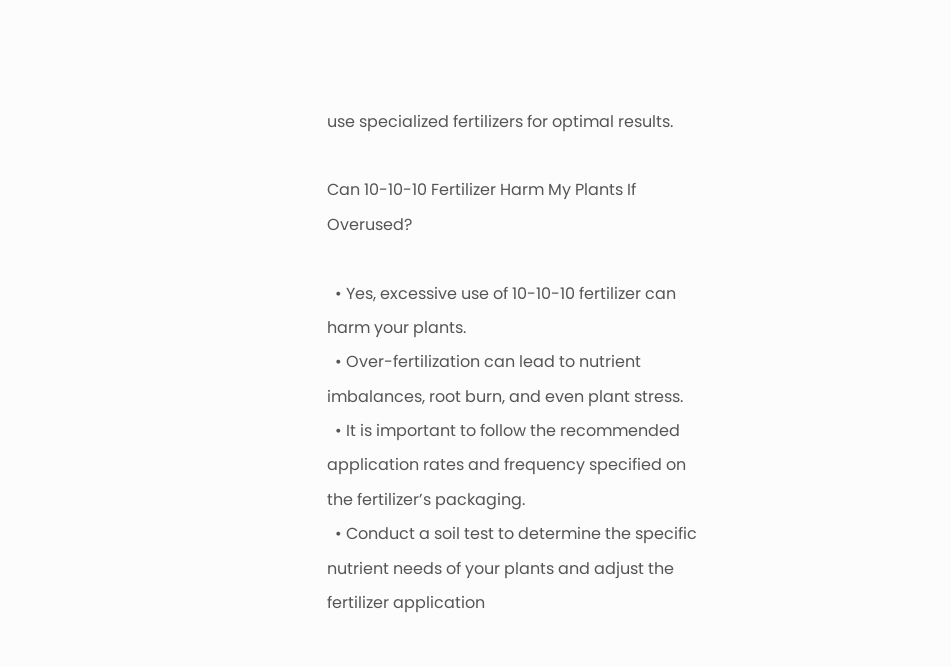use specialized fertilizers for optimal results.

Can 10-10-10 Fertilizer Harm My Plants If Overused?

  • Yes, excessive use of 10-10-10 fertilizer can harm your plants.
  • Over-fertilization can lead to nutrient imbalances, root burn, and even plant stress.
  • It is important to follow the recommended application rates and frequency specified on the fertilizer’s packaging.
  • Conduct a soil test to determine the specific nutrient needs of your plants and adjust the fertilizer application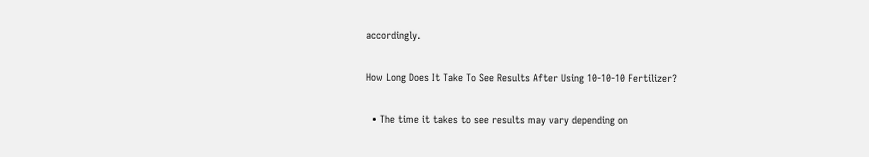accordingly.

How Long Does It Take To See Results After Using 10-10-10 Fertilizer?

  • The time it takes to see results may vary depending on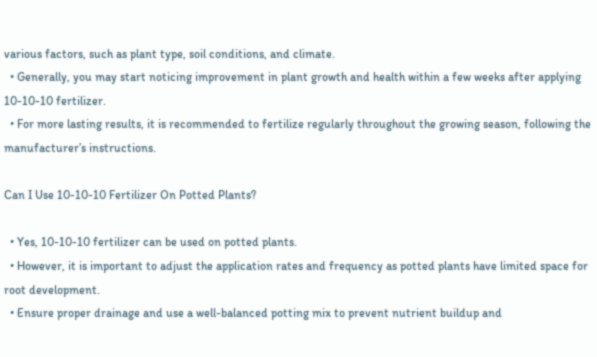various factors, such as plant type, soil conditions, and climate.
  • Generally, you may start noticing improvement in plant growth and health within a few weeks after applying 10-10-10 fertilizer.
  • For more lasting results, it is recommended to fertilize regularly throughout the growing season, following the manufacturer’s instructions.

Can I Use 10-10-10 Fertilizer On Potted Plants?

  • Yes, 10-10-10 fertilizer can be used on potted plants.
  • However, it is important to adjust the application rates and frequency as potted plants have limited space for root development.
  • Ensure proper drainage and use a well-balanced potting mix to prevent nutrient buildup and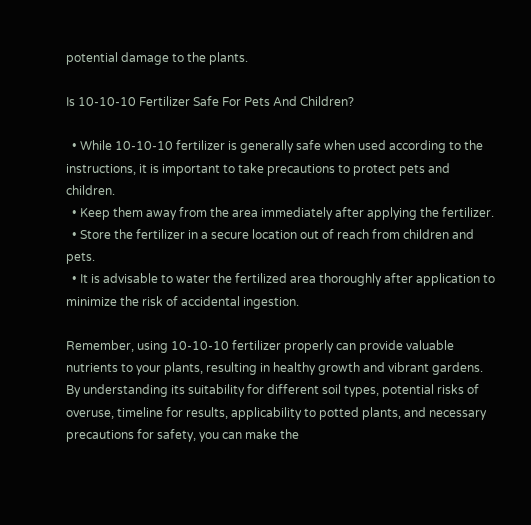potential damage to the plants.

Is 10-10-10 Fertilizer Safe For Pets And Children?

  • While 10-10-10 fertilizer is generally safe when used according to the instructions, it is important to take precautions to protect pets and children.
  • Keep them away from the area immediately after applying the fertilizer.
  • Store the fertilizer in a secure location out of reach from children and pets.
  • It is advisable to water the fertilized area thoroughly after application to minimize the risk of accidental ingestion.

Remember, using 10-10-10 fertilizer properly can provide valuable nutrients to your plants, resulting in healthy growth and vibrant gardens. By understanding its suitability for different soil types, potential risks of overuse, timeline for results, applicability to potted plants, and necessary precautions for safety, you can make the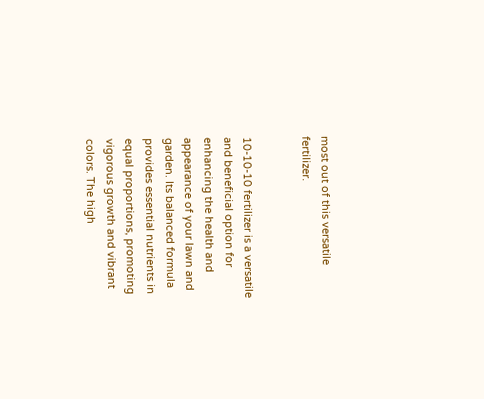most out of this versatile fertilizer.


10-10-10 fertilizer is a versatile and beneficial option for enhancing the health and appearance of your lawn and garden. Its balanced formula provides essential nutrients in equal proportions, promoting vigorous growth and vibrant colors. The high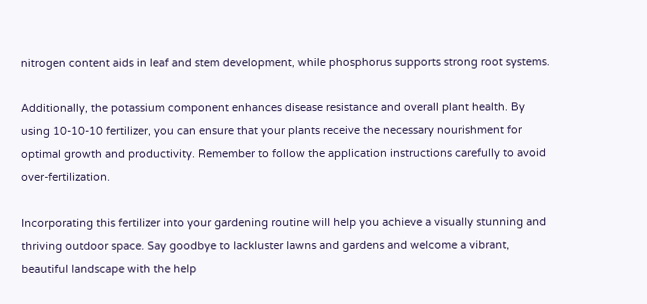nitrogen content aids in leaf and stem development, while phosphorus supports strong root systems.

Additionally, the potassium component enhances disease resistance and overall plant health. By using 10-10-10 fertilizer, you can ensure that your plants receive the necessary nourishment for optimal growth and productivity. Remember to follow the application instructions carefully to avoid over-fertilization.

Incorporating this fertilizer into your gardening routine will help you achieve a visually stunning and thriving outdoor space. Say goodbye to lackluster lawns and gardens and welcome a vibrant, beautiful landscape with the help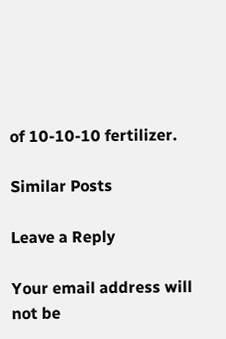of 10-10-10 fertilizer.

Similar Posts

Leave a Reply

Your email address will not be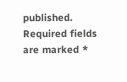published. Required fields are marked *